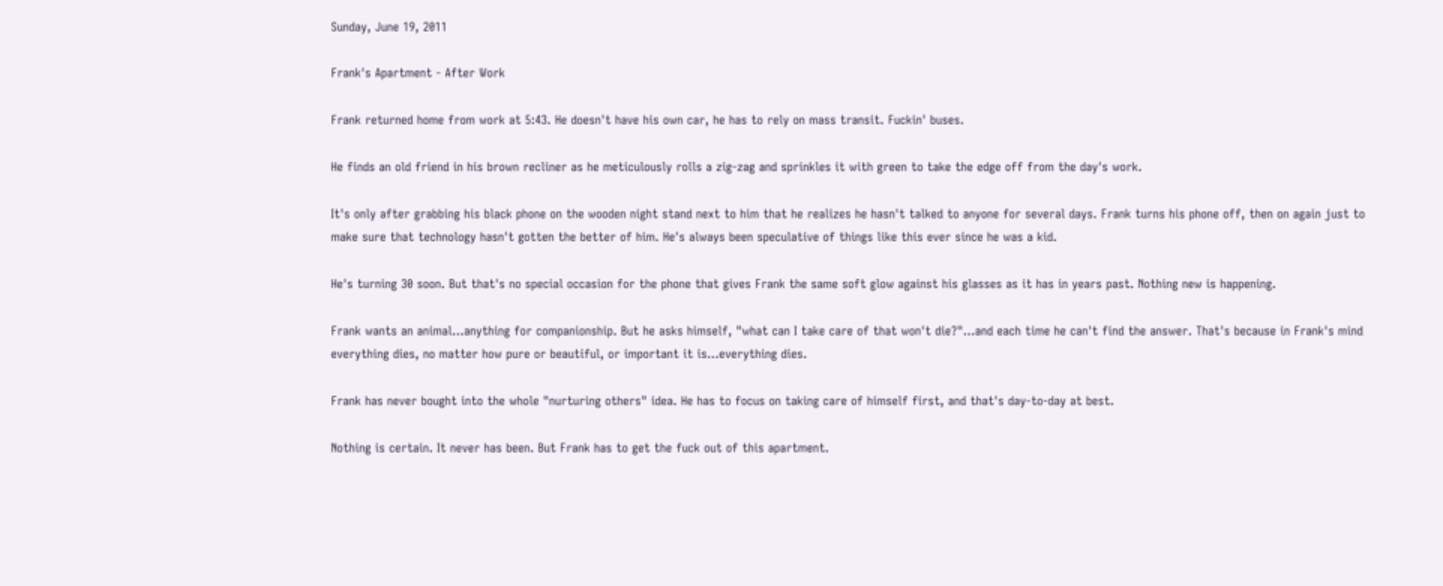Sunday, June 19, 2011

Frank's Apartment - After Work

Frank returned home from work at 5:43. He doesn't have his own car, he has to rely on mass transit. Fuckin' buses.

He finds an old friend in his brown recliner as he meticulously rolls a zig-zag and sprinkles it with green to take the edge off from the day's work.

It's only after grabbing his black phone on the wooden night stand next to him that he realizes he hasn't talked to anyone for several days. Frank turns his phone off, then on again just to make sure that technology hasn't gotten the better of him. He's always been speculative of things like this ever since he was a kid.

He's turning 30 soon. But that's no special occasion for the phone that gives Frank the same soft glow against his glasses as it has in years past. Nothing new is happening.

Frank wants an animal...anything for companionship. But he asks himself, "what can I take care of that won't die?"...and each time he can't find the answer. That's because in Frank's mind everything dies, no matter how pure or beautiful, or important it is...everything dies.

Frank has never bought into the whole "nurturing others" idea. He has to focus on taking care of himself first, and that's day-to-day at best.

Nothing is certain. It never has been. But Frank has to get the fuck out of this apartment.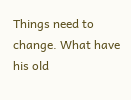Things need to change. What have his old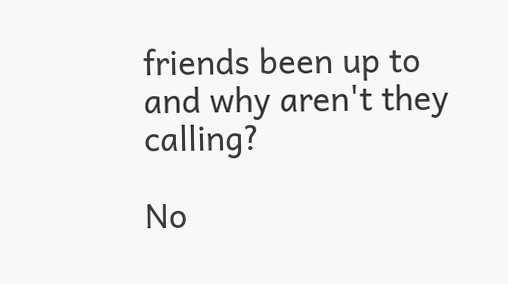friends been up to and why aren't they calling?

No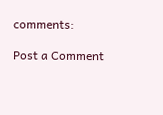comments:

Post a Comment